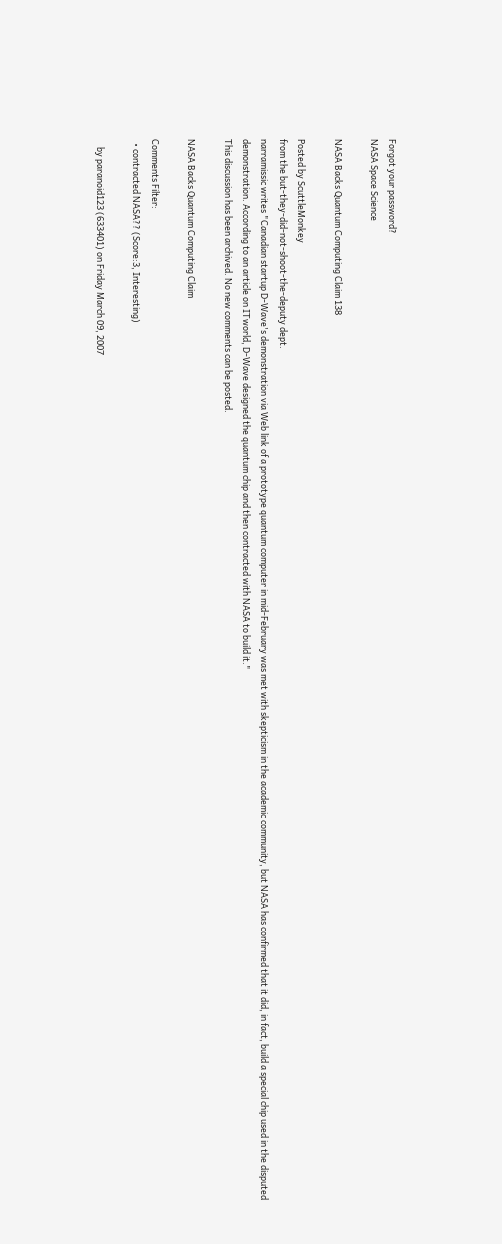Forgot your password?
NASA Space Science

NASA Backs Quantum Computing Claim 138

Posted by ScuttleMonkey
from the but-they-did-not-shoot-the-deputy dept.
narramissic writes "Canadian startup D-Wave's demonstration via Web link of a prototype quantum computer in mid-February was met with skepticism in the academic community, but NASA has confirmed that it did, in fact, build a special chip used in the disputed demonstration. According to an article on ITworld, D-Wave designed the quantum chip and then contracted with NASA to build it."
This discussion has been archived. No new comments can be posted.

NASA Backs Quantum Computing Claim

Comments Filter:
  • contracted NASA?? (Score:3, Interesting)

    by paranoid123 (633401) on Friday March 09, 2007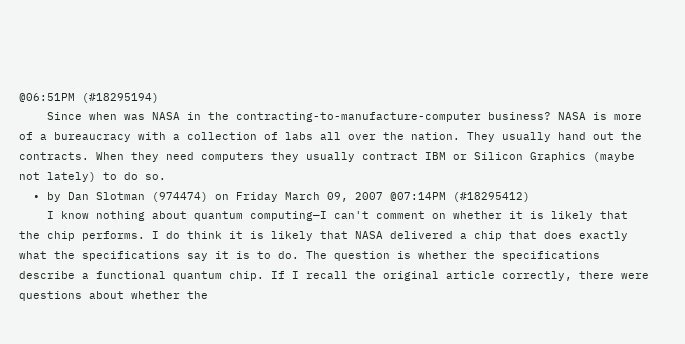@06:51PM (#18295194)
    Since when was NASA in the contracting-to-manufacture-computer business? NASA is more of a bureaucracy with a collection of labs all over the nation. They usually hand out the contracts. When they need computers they usually contract IBM or Silicon Graphics (maybe not lately) to do so.
  • by Dan Slotman (974474) on Friday March 09, 2007 @07:14PM (#18295412)
    I know nothing about quantum computing—I can't comment on whether it is likely that the chip performs. I do think it is likely that NASA delivered a chip that does exactly what the specifications say it is to do. The question is whether the specifications describe a functional quantum chip. If I recall the original article correctly, there were questions about whether the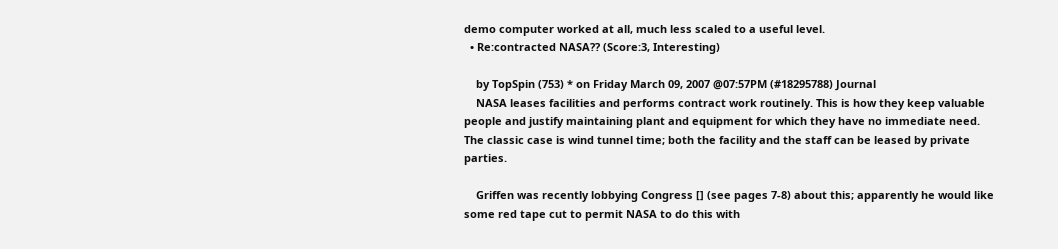demo computer worked at all, much less scaled to a useful level.
  • Re:contracted NASA?? (Score:3, Interesting)

    by TopSpin (753) * on Friday March 09, 2007 @07:57PM (#18295788) Journal
    NASA leases facilities and performs contract work routinely. This is how they keep valuable people and justify maintaining plant and equipment for which they have no immediate need. The classic case is wind tunnel time; both the facility and the staff can be leased by private parties.

    Griffen was recently lobbying Congress [] (see pages 7-8) about this; apparently he would like some red tape cut to permit NASA to do this with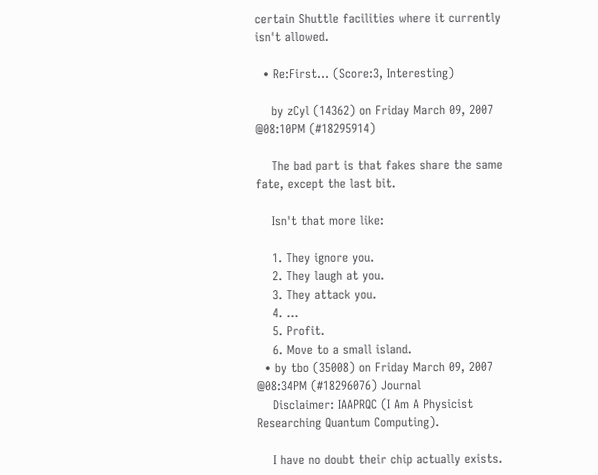certain Shuttle facilities where it currently isn't allowed.

  • Re:First... (Score:3, Interesting)

    by zCyl (14362) on Friday March 09, 2007 @08:10PM (#18295914)

    The bad part is that fakes share the same fate, except the last bit.

    Isn't that more like:

    1. They ignore you.
    2. They laugh at you.
    3. They attack you.
    4. ...
    5. Profit.
    6. Move to a small island.
  • by tbo (35008) on Friday March 09, 2007 @08:34PM (#18296076) Journal
    Disclaimer: IAAPRQC (I Am A Physicist Researching Quantum Computing).

    I have no doubt their chip actually exists.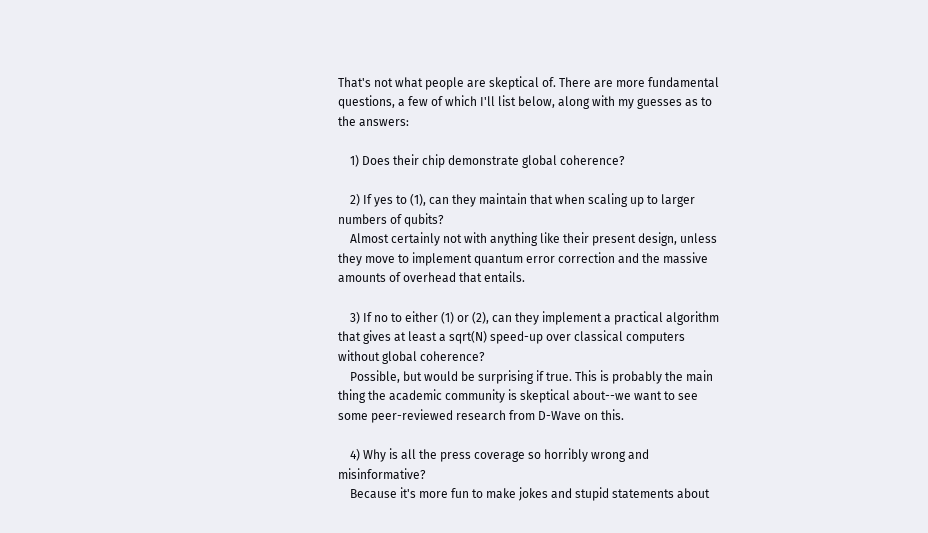That's not what people are skeptical of. There are more fundamental questions, a few of which I'll list below, along with my guesses as to the answers:

    1) Does their chip demonstrate global coherence?

    2) If yes to (1), can they maintain that when scaling up to larger numbers of qubits?
    Almost certainly not with anything like their present design, unless they move to implement quantum error correction and the massive amounts of overhead that entails.

    3) If no to either (1) or (2), can they implement a practical algorithm that gives at least a sqrt(N) speed-up over classical computers without global coherence?
    Possible, but would be surprising if true. This is probably the main thing the academic community is skeptical about--we want to see some peer-reviewed research from D-Wave on this.

    4) Why is all the press coverage so horribly wrong and misinformative?
    Because it's more fun to make jokes and stupid statements about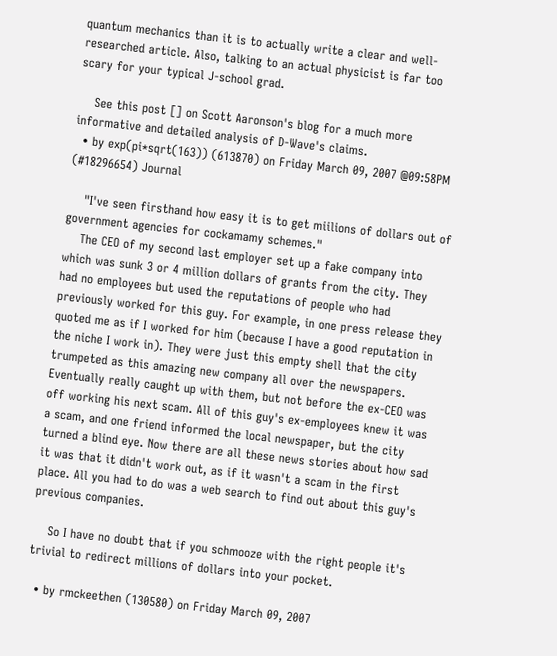quantum mechanics than it is to actually write a clear and well-researched article. Also, talking to an actual physicist is far too scary for your typical J-school grad.

    See this post [] on Scott Aaronson's blog for a much more informative and detailed analysis of D-Wave's claims.
  • by exp(pi*sqrt(163)) (613870) on Friday March 09, 2007 @09:58PM (#18296654) Journal

    "I've seen firsthand how easy it is to get miilions of dollars out of government agencies for cockamamy schemes."
    The CEO of my second last employer set up a fake company into which was sunk 3 or 4 million dollars of grants from the city. They had no employees but used the reputations of people who had previously worked for this guy. For example, in one press release they quoted me as if I worked for him (because I have a good reputation in the niche I work in). They were just this empty shell that the city trumpeted as this amazing new company all over the newspapers. Eventually really caught up with them, but not before the ex-CEO was off working his next scam. All of this guy's ex-employees knew it was a scam, and one friend informed the local newspaper, but the city turned a blind eye. Now there are all these news stories about how sad it was that it didn't work out, as if it wasn't a scam in the first place. All you had to do was a web search to find out about this guy's previous companies.

    So I have no doubt that if you schmooze with the right people it's trivial to redirect millions of dollars into your pocket.

  • by rmckeethen (130580) on Friday March 09, 2007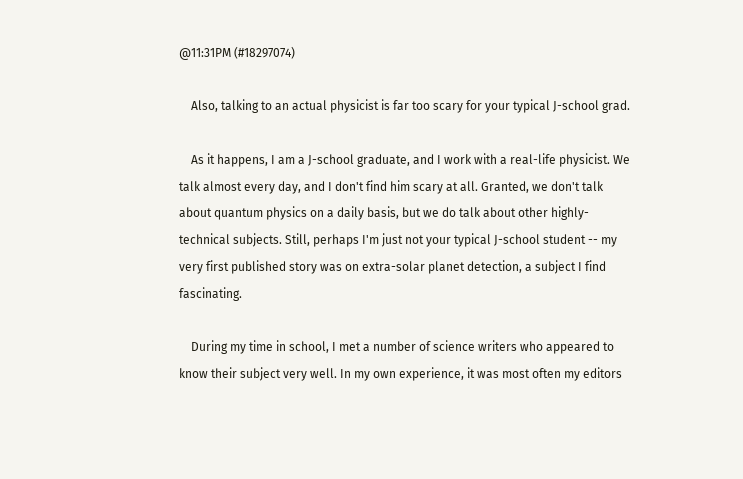@11:31PM (#18297074)

    Also, talking to an actual physicist is far too scary for your typical J-school grad.

    As it happens, I am a J-school graduate, and I work with a real-life physicist. We talk almost every day, and I don't find him scary at all. Granted, we don't talk about quantum physics on a daily basis, but we do talk about other highly-technical subjects. Still, perhaps I'm just not your typical J-school student -- my very first published story was on extra-solar planet detection, a subject I find fascinating.

    During my time in school, I met a number of science writers who appeared to know their subject very well. In my own experience, it was most often my editors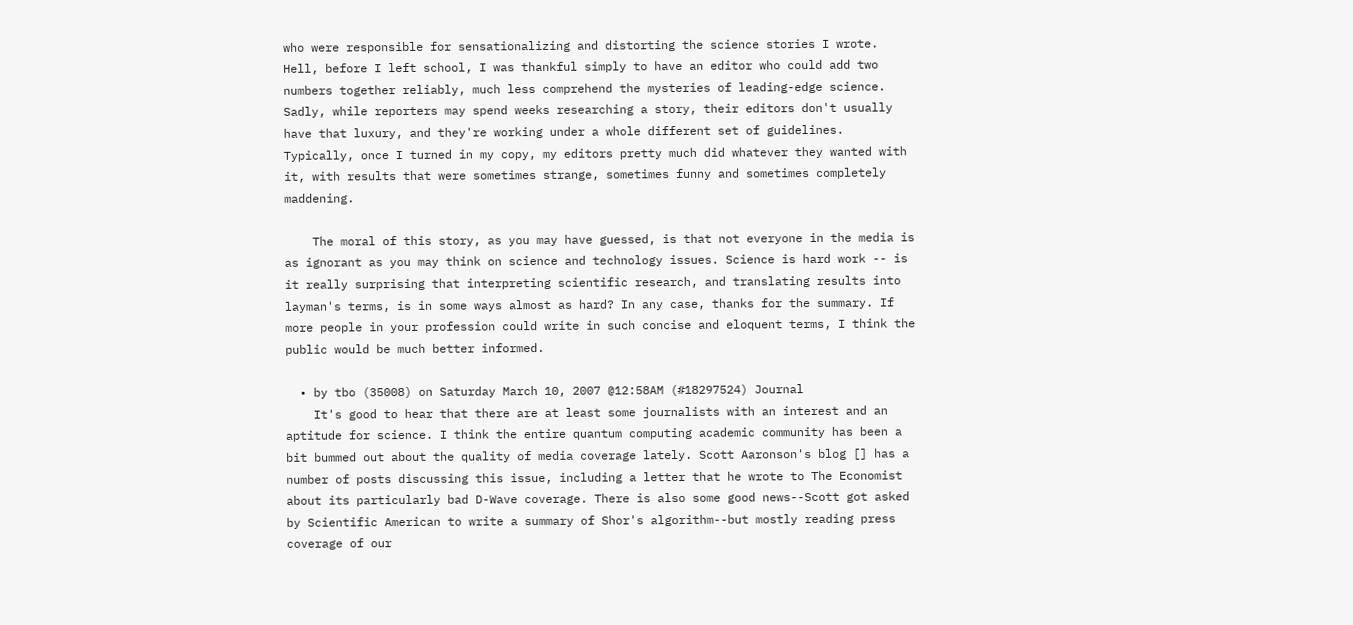who were responsible for sensationalizing and distorting the science stories I wrote. Hell, before I left school, I was thankful simply to have an editor who could add two numbers together reliably, much less comprehend the mysteries of leading-edge science. Sadly, while reporters may spend weeks researching a story, their editors don't usually have that luxury, and they're working under a whole different set of guidelines. Typically, once I turned in my copy, my editors pretty much did whatever they wanted with it, with results that were sometimes strange, sometimes funny and sometimes completely maddening.

    The moral of this story, as you may have guessed, is that not everyone in the media is as ignorant as you may think on science and technology issues. Science is hard work -- is it really surprising that interpreting scientific research, and translating results into layman's terms, is in some ways almost as hard? In any case, thanks for the summary. If more people in your profession could write in such concise and eloquent terms, I think the public would be much better informed.

  • by tbo (35008) on Saturday March 10, 2007 @12:58AM (#18297524) Journal
    It's good to hear that there are at least some journalists with an interest and an aptitude for science. I think the entire quantum computing academic community has been a bit bummed out about the quality of media coverage lately. Scott Aaronson's blog [] has a number of posts discussing this issue, including a letter that he wrote to The Economist about its particularly bad D-Wave coverage. There is also some good news--Scott got asked by Scientific American to write a summary of Shor's algorithm--but mostly reading press coverage of our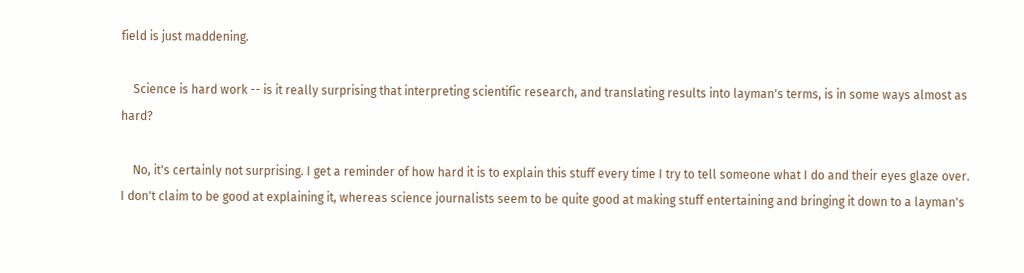field is just maddening.

    Science is hard work -- is it really surprising that interpreting scientific research, and translating results into layman's terms, is in some ways almost as hard?

    No, it's certainly not surprising. I get a reminder of how hard it is to explain this stuff every time I try to tell someone what I do and their eyes glaze over. I don't claim to be good at explaining it, whereas science journalists seem to be quite good at making stuff entertaining and bringing it down to a layman's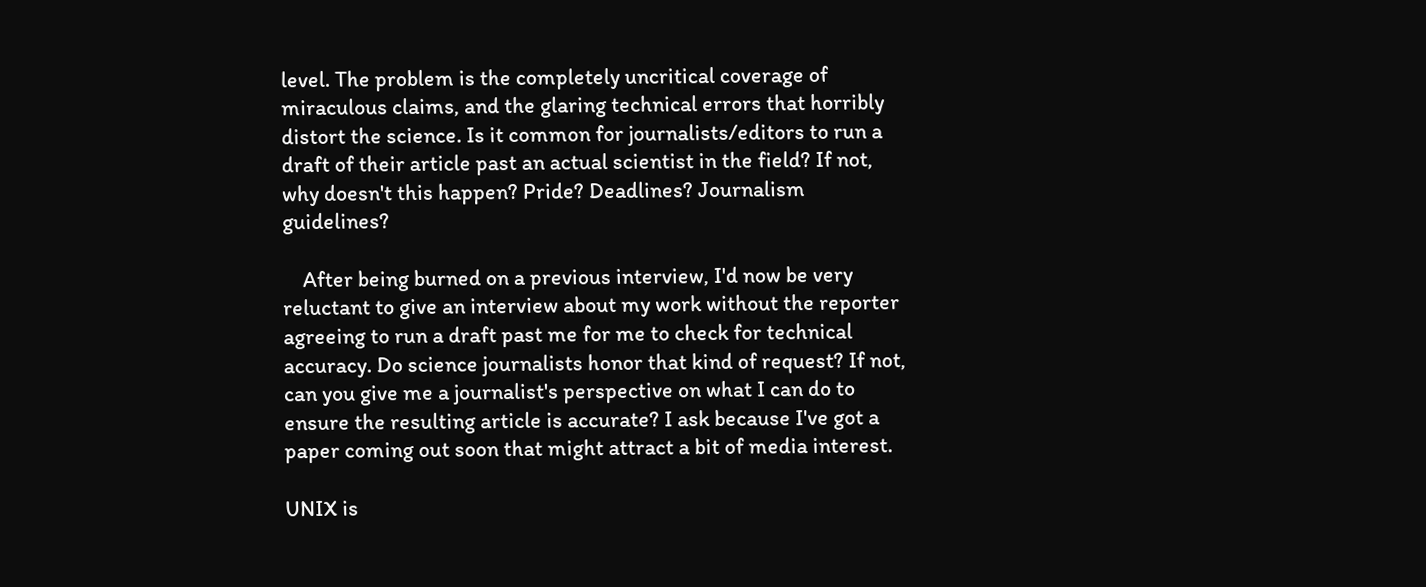level. The problem is the completely uncritical coverage of miraculous claims, and the glaring technical errors that horribly distort the science. Is it common for journalists/editors to run a draft of their article past an actual scientist in the field? If not, why doesn't this happen? Pride? Deadlines? Journalism guidelines?

    After being burned on a previous interview, I'd now be very reluctant to give an interview about my work without the reporter agreeing to run a draft past me for me to check for technical accuracy. Do science journalists honor that kind of request? If not, can you give me a journalist's perspective on what I can do to ensure the resulting article is accurate? I ask because I've got a paper coming out soon that might attract a bit of media interest.

UNIX is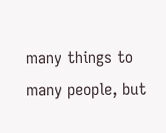many things to many people, but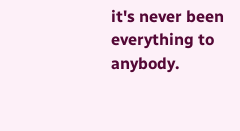it's never been everything to anybody.